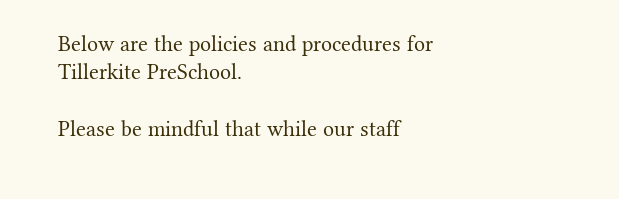Below are the policies and procedures for Tillerkite PreSchool.

Please be mindful that while our staff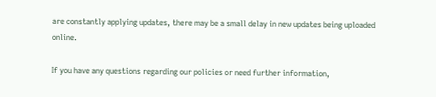are constantly applying updates, there may be a small delay in new updates being uploaded online.

If you have any questions regarding our policies or need further information,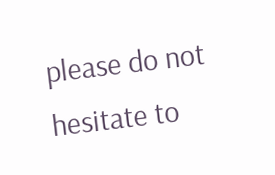please do not hesitate to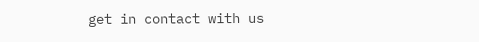get in contact with us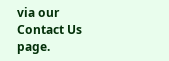via our Contact Us page.